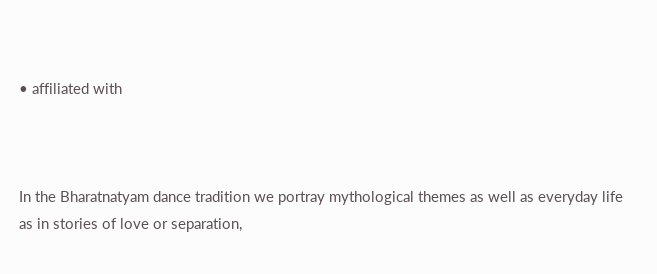• affiliated with



In the Bharatnatyam dance tradition we portray mythological themes as well as everyday life as in stories of love or separation,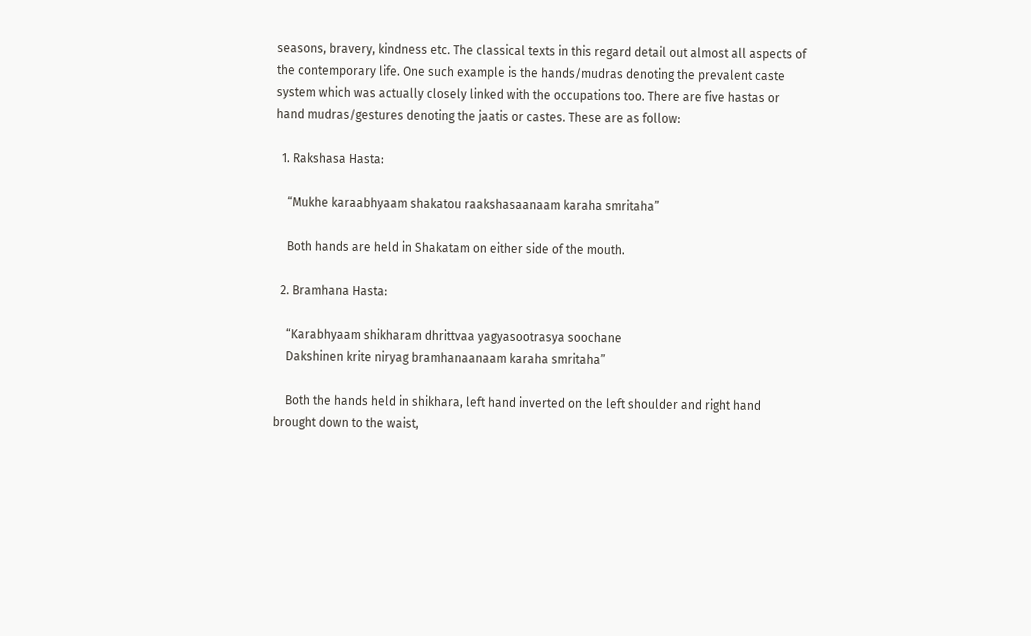seasons, bravery, kindness etc. The classical texts in this regard detail out almost all aspects of the contemporary life. One such example is the hands/mudras denoting the prevalent caste system which was actually closely linked with the occupations too. There are five hastas or hand mudras/gestures denoting the jaatis or castes. These are as follow:

  1. Rakshasa Hasta:

    “Mukhe karaabhyaam shakatou raakshasaanaam karaha smritaha”

    Both hands are held in Shakatam on either side of the mouth.

  2. Bramhana Hasta:

    “Karabhyaam shikharam dhrittvaa yagyasootrasya soochane
    Dakshinen krite niryag bramhanaanaam karaha smritaha”

    Both the hands held in shikhara, left hand inverted on the left shoulder and right hand brought down to the waist,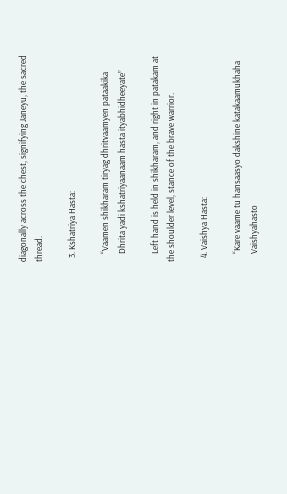diagonally across the chest, signifying Janeyu, the sacred thread.

  3. Kshatriya Hasta:

    “Vaamen shikharam tiryag dhritvaamyen pataakika
    Dhrita yadi kshatriyaanaam hasta ityabhidheeyate”

    Left hand is held in shikharam, and right in patakam at the shoulder level, stance of the brave warrior.

  4. Vaishya Hasta:

    “Kare vaame tu hansaasyo dakshine katakaamukhaha
    Vaishyahasto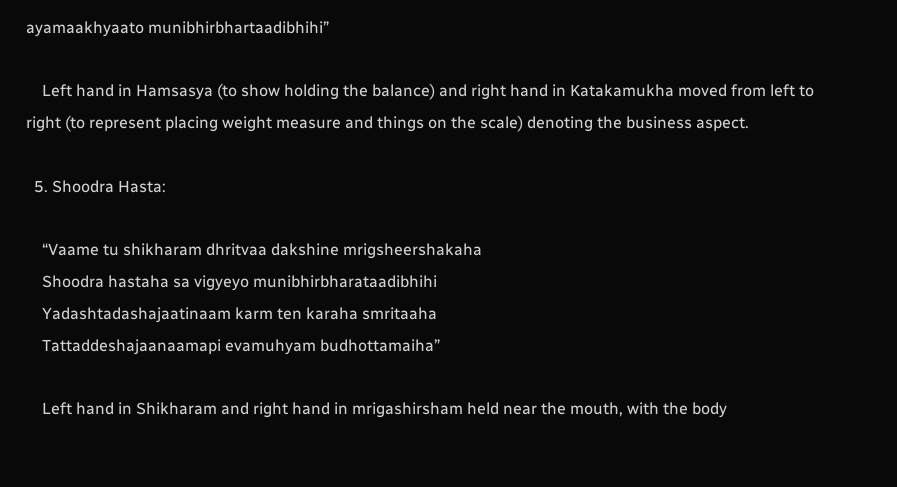ayamaakhyaato munibhirbhartaadibhihi”

    Left hand in Hamsasya (to show holding the balance) and right hand in Katakamukha moved from left to right (to represent placing weight measure and things on the scale) denoting the business aspect.

  5. Shoodra Hasta:

    “Vaame tu shikharam dhritvaa dakshine mrigsheershakaha
    Shoodra hastaha sa vigyeyo munibhirbharataadibhihi
    Yadashtadashajaatinaam karm ten karaha smritaaha
    Tattaddeshajaanaamapi evamuhyam budhottamaiha”

    Left hand in Shikharam and right hand in mrigashirsham held near the mouth, with the body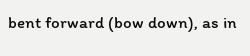bent forward (bow down), as in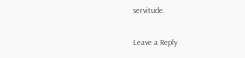servitude.

Leave a Reply